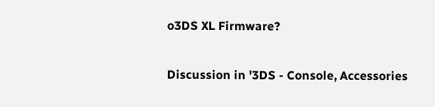o3DS XL Firmware?

Discussion in '3DS - Console, Accessories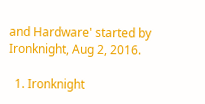and Hardware' started by Ironknight, Aug 2, 2016.

  1. Ironknight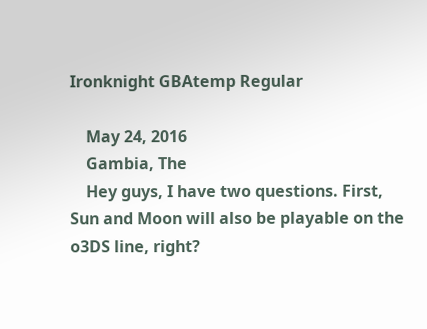Ironknight GBAtemp Regular

    May 24, 2016
    Gambia, The
    Hey guys, I have two questions. First, Sun and Moon will also be playable on the o3DS line, right?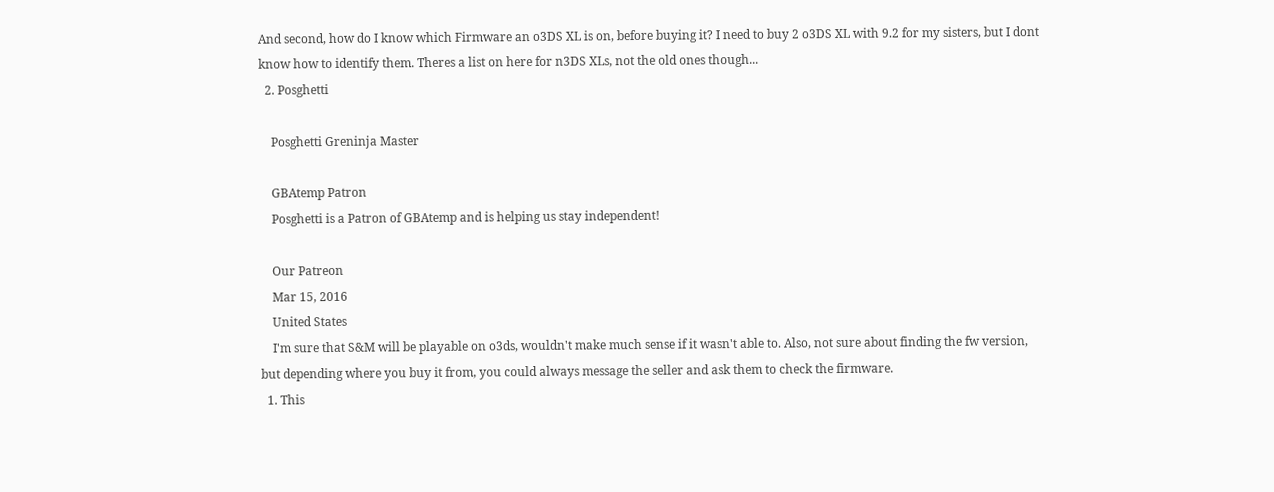And second, how do I know which Firmware an o3DS XL is on, before buying it? I need to buy 2 o3DS XL with 9.2 for my sisters, but I dont know how to identify them. Theres a list on here for n3DS XLs, not the old ones though...
  2. Posghetti

    Posghetti Greninja Master

    GBAtemp Patron
    Posghetti is a Patron of GBAtemp and is helping us stay independent!

    Our Patreon
    Mar 15, 2016
    United States
    I'm sure that S&M will be playable on o3ds, wouldn't make much sense if it wasn't able to. Also, not sure about finding the fw version, but depending where you buy it from, you could always message the seller and ask them to check the firmware.
  1. This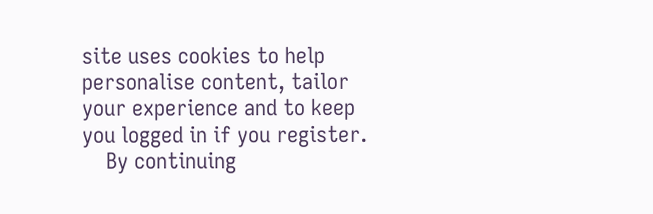site uses cookies to help personalise content, tailor your experience and to keep you logged in if you register.
    By continuing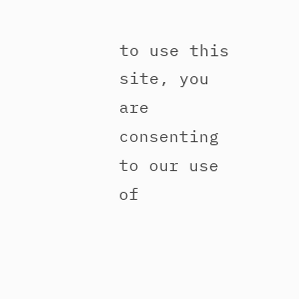to use this site, you are consenting to our use of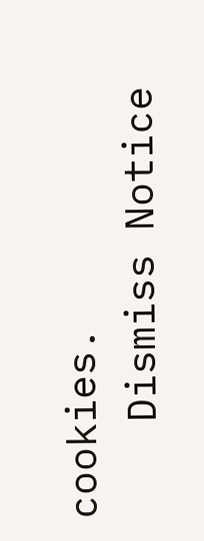cookies.
    Dismiss Notice